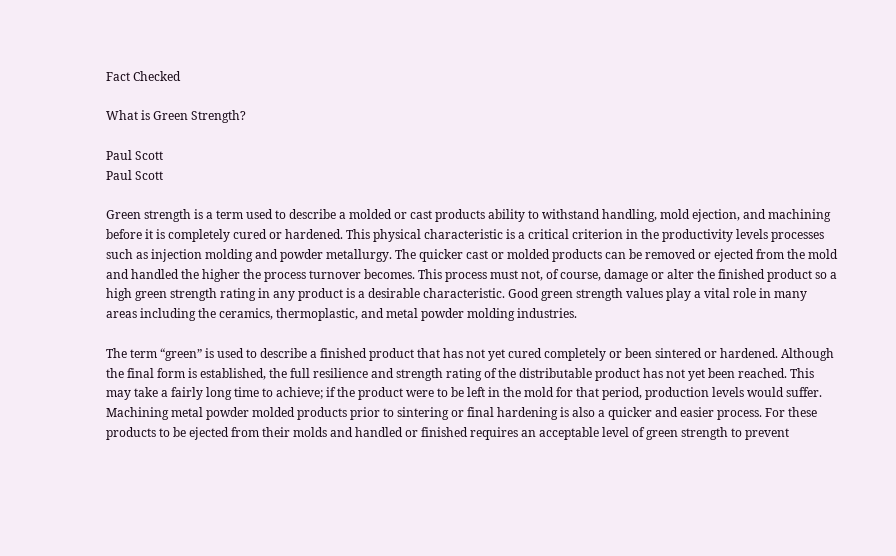Fact Checked

What is Green Strength?

Paul Scott
Paul Scott

Green strength is a term used to describe a molded or cast products ability to withstand handling, mold ejection, and machining before it is completely cured or hardened. This physical characteristic is a critical criterion in the productivity levels processes such as injection molding and powder metallurgy. The quicker cast or molded products can be removed or ejected from the mold and handled the higher the process turnover becomes. This process must not, of course, damage or alter the finished product so a high green strength rating in any product is a desirable characteristic. Good green strength values play a vital role in many areas including the ceramics, thermoplastic, and metal powder molding industries.

The term “green” is used to describe a finished product that has not yet cured completely or been sintered or hardened. Although the final form is established, the full resilience and strength rating of the distributable product has not yet been reached. This may take a fairly long time to achieve; if the product were to be left in the mold for that period, production levels would suffer. Machining metal powder molded products prior to sintering or final hardening is also a quicker and easier process. For these products to be ejected from their molds and handled or finished requires an acceptable level of green strength to prevent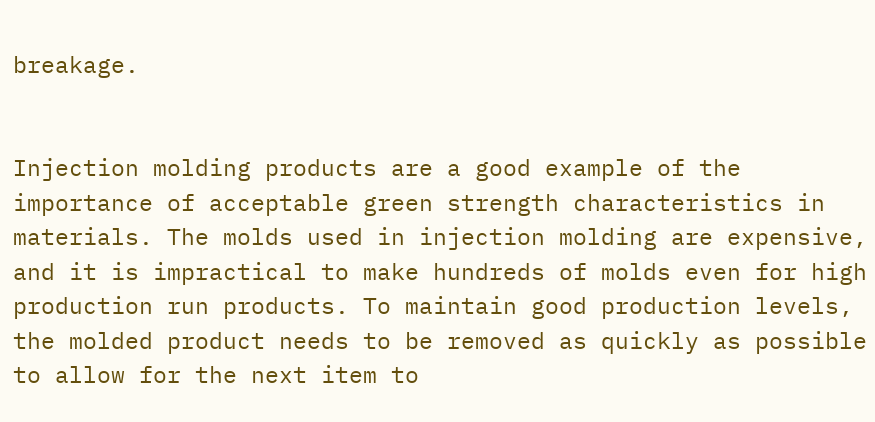breakage.


Injection molding products are a good example of the importance of acceptable green strength characteristics in materials. The molds used in injection molding are expensive, and it is impractical to make hundreds of molds even for high production run products. To maintain good production levels, the molded product needs to be removed as quickly as possible to allow for the next item to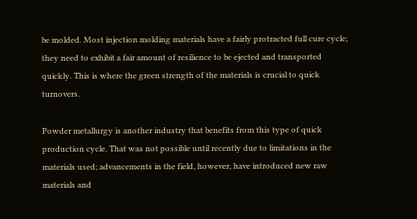be molded. Most injection molding materials have a fairly protracted full cure cycle; they need to exhibit a fair amount of resilience to be ejected and transported quickly. This is where the green strength of the materials is crucial to quick turnovers.

Powder metallurgy is another industry that benefits from this type of quick production cycle. That was not possible until recently due to limitations in the materials used; advancements in the field, however, have introduced new raw materials and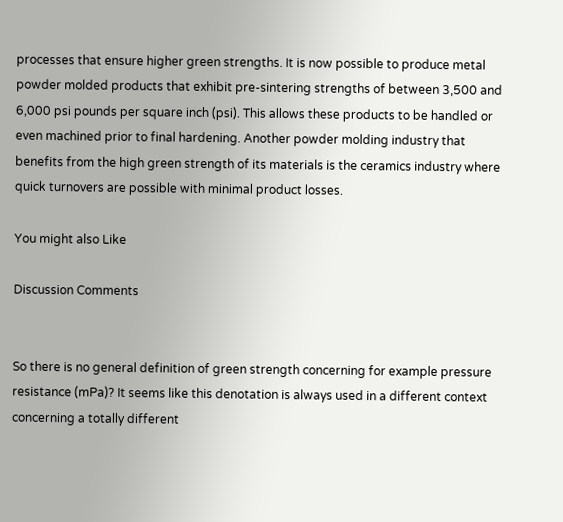processes that ensure higher green strengths. It is now possible to produce metal powder molded products that exhibit pre-sintering strengths of between 3,500 and 6,000 psi pounds per square inch (psi). This allows these products to be handled or even machined prior to final hardening. Another powder molding industry that benefits from the high green strength of its materials is the ceramics industry where quick turnovers are possible with minimal product losses.

You might also Like

Discussion Comments


So there is no general definition of green strength concerning for example pressure resistance (mPa)? It seems like this denotation is always used in a different context concerning a totally different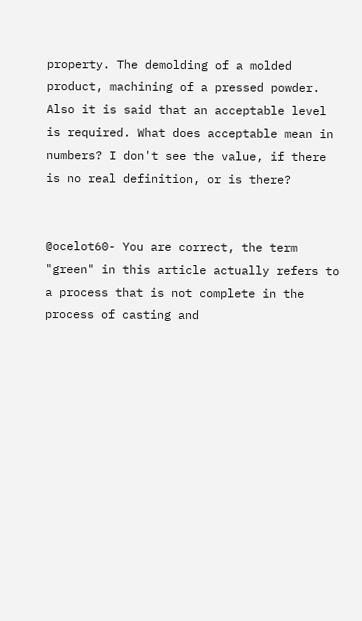property. The demolding of a molded product, machining of a pressed powder. Also it is said that an acceptable level is required. What does acceptable mean in numbers? I don't see the value, if there is no real definition, or is there?


@ocelot60- You are correct, the term "green" in this article actually refers to a process that is not complete in the process of casting and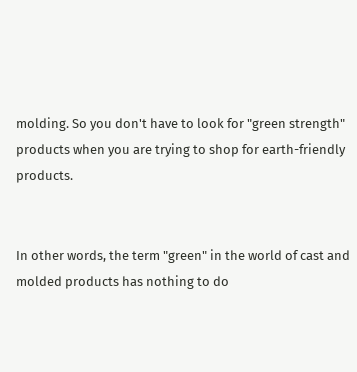molding. So you don't have to look for "green strength" products when you are trying to shop for earth-friendly products.


In other words, the term "green" in the world of cast and molded products has nothing to do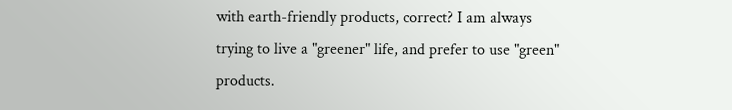with earth-friendly products, correct? I am always trying to live a "greener" life, and prefer to use "green" products.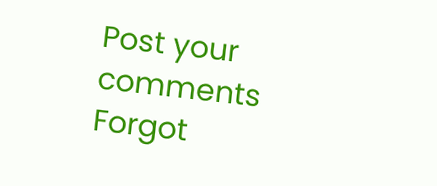Post your comments
Forgot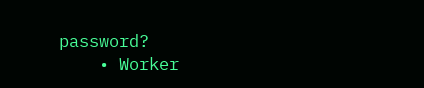password?
    • Worker